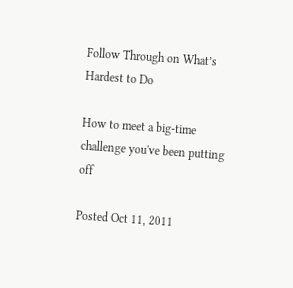Follow Through on What’s Hardest to Do

How to meet a big-time challenge you've been putting off

Posted Oct 11, 2011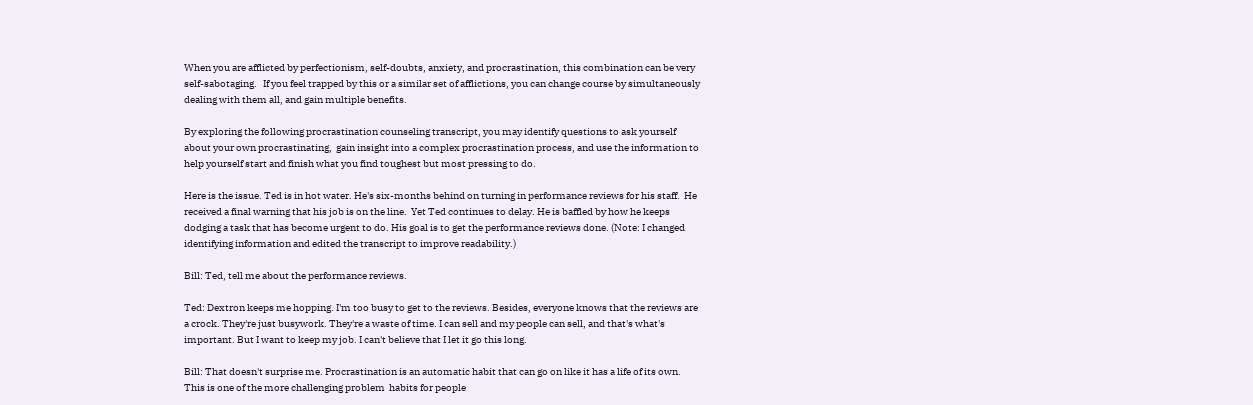When you are afflicted by perfectionism, self-doubts, anxiety, and procrastination, this combination can be very self-sabotaging.   If you feel trapped by this or a similar set of afflictions, you can change course by simultaneously dealing with them all, and gain multiple benefits.

By exploring the following procrastination counseling transcript, you may identify questions to ask yourself about your own procrastinating,  gain insight into a complex procrastination process, and use the information to help yourself start and finish what you find toughest but most pressing to do.

Here is the issue. Ted is in hot water. He's six-months behind on turning in performance reviews for his staff.  He received a final warning that his job is on the line.  Yet Ted continues to delay. He is baffled by how he keeps dodging a task that has become urgent to do. His goal is to get the performance reviews done. (Note: I changed identifying information and edited the transcript to improve readability.)

Bill: Ted, tell me about the performance reviews.

Ted: Dextron keeps me hopping. I'm too busy to get to the reviews. Besides, everyone knows that the reviews are a crock. They're just busywork. They're a waste of time. I can sell and my people can sell, and that's what's important. But I want to keep my job. I can't believe that I let it go this long.

Bill: That doesn't surprise me. Procrastination is an automatic habit that can go on like it has a life of its own. This is one of the more challenging problem  habits for people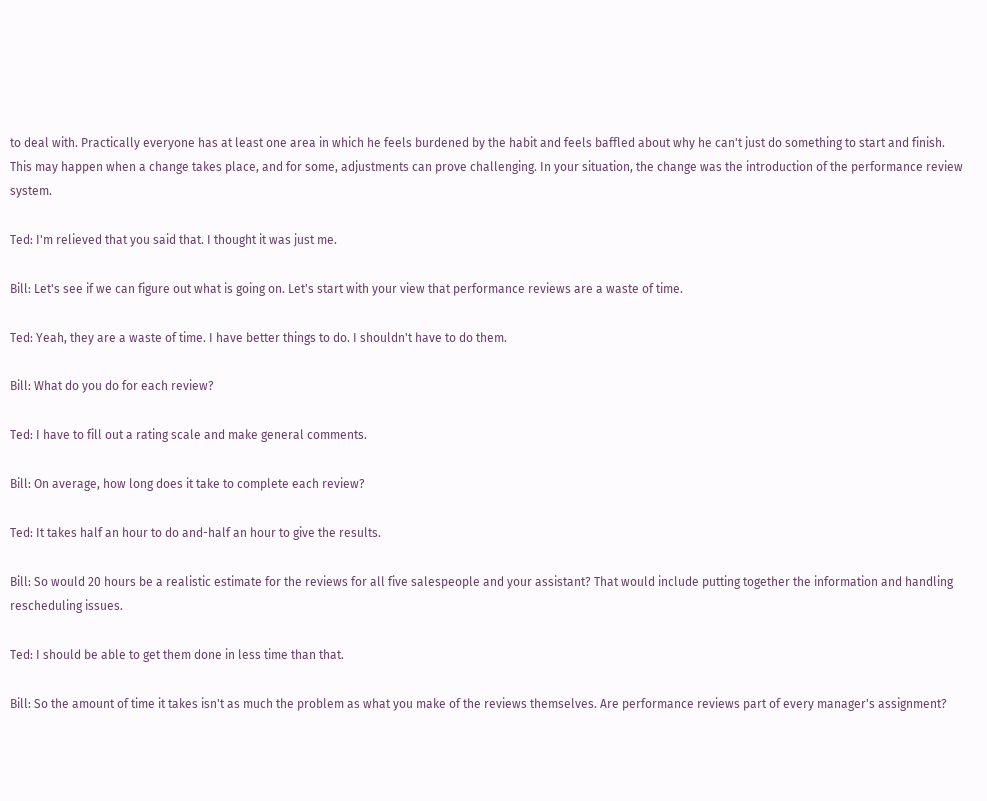to deal with. Practically everyone has at least one area in which he feels burdened by the habit and feels baffled about why he can't just do something to start and finish. This may happen when a change takes place, and for some, adjustments can prove challenging. In your situation, the change was the introduction of the performance review system.

Ted: I'm relieved that you said that. I thought it was just me.

Bill: Let's see if we can figure out what is going on. Let's start with your view that performance reviews are a waste of time.

Ted: Yeah, they are a waste of time. I have better things to do. I shouldn't have to do them.

Bill: What do you do for each review?

Ted: I have to fill out a rating scale and make general comments.

Bill: On average, how long does it take to complete each review?

Ted: It takes half an hour to do and-half an hour to give the results.

Bill: So would 20 hours be a realistic estimate for the reviews for all five salespeople and your assistant? That would include putting together the information and handling rescheduling issues.

Ted: I should be able to get them done in less time than that.

Bill: So the amount of time it takes isn't as much the problem as what you make of the reviews themselves. Are performance reviews part of every manager's assignment?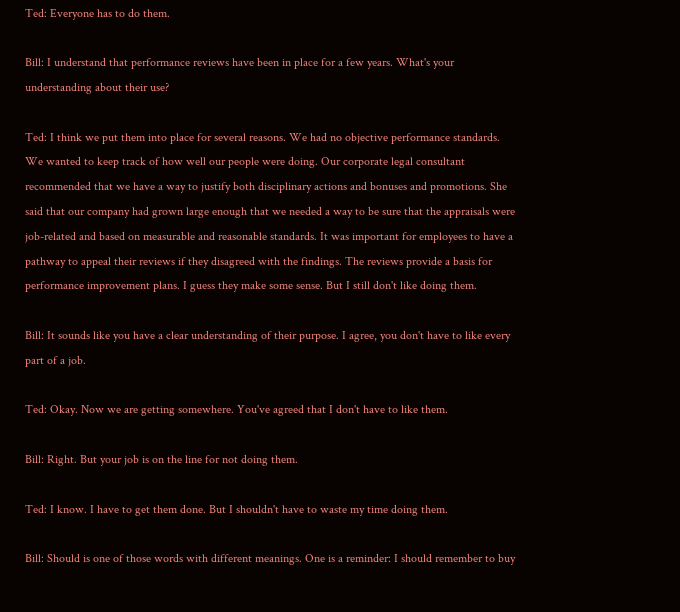Ted: Everyone has to do them.

Bill: I understand that performance reviews have been in place for a few years. What's your understanding about their use?

Ted: I think we put them into place for several reasons. We had no objective performance standards. We wanted to keep track of how well our people were doing. Our corporate legal consultant recommended that we have a way to justify both disciplinary actions and bonuses and promotions. She said that our company had grown large enough that we needed a way to be sure that the appraisals were job-related and based on measurable and reasonable standards. It was important for employees to have a pathway to appeal their reviews if they disagreed with the findings. The reviews provide a basis for performance improvement plans. I guess they make some sense. But I still don't like doing them.

Bill: It sounds like you have a clear understanding of their purpose. I agree, you don't have to like every part of a job.

Ted: Okay. Now we are getting somewhere. You've agreed that I don't have to like them.

Bill: Right. But your job is on the line for not doing them.

Ted: I know. I have to get them done. But I shouldn't have to waste my time doing them.

Bill: Should is one of those words with different meanings. One is a reminder: I should remember to buy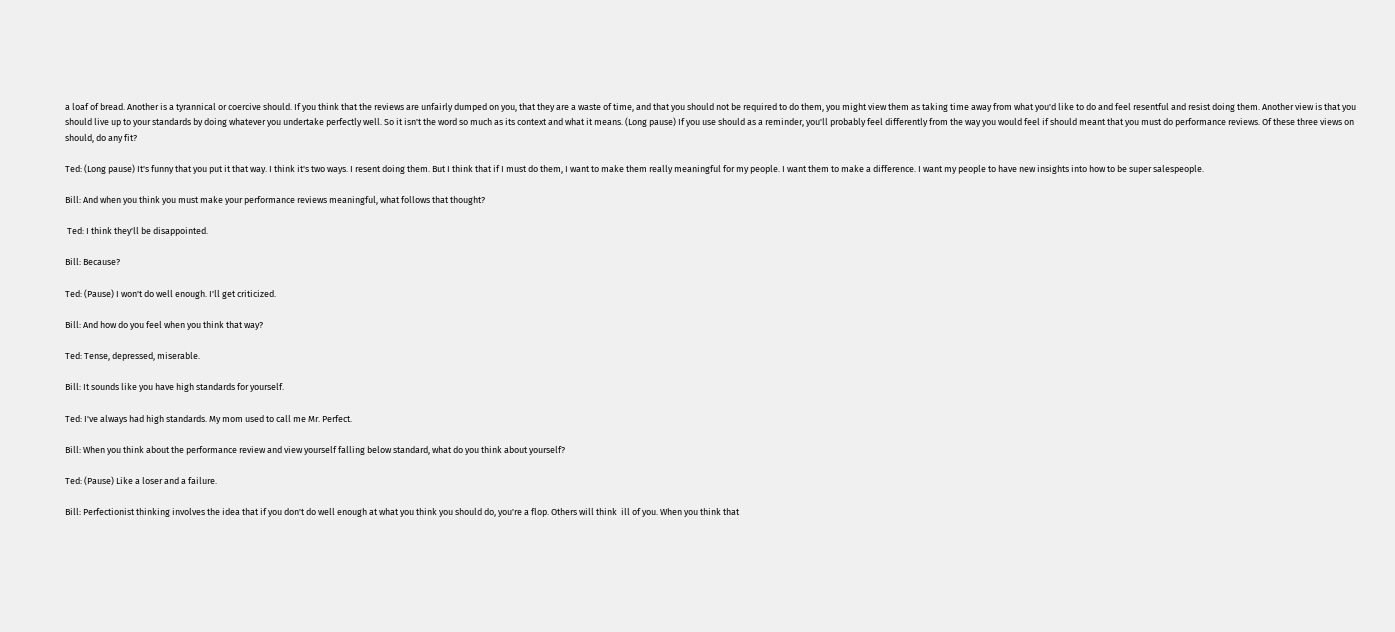a loaf of bread. Another is a tyrannical or coercive should. If you think that the reviews are unfairly dumped on you, that they are a waste of time, and that you should not be required to do them, you might view them as taking time away from what you'd like to do and feel resentful and resist doing them. Another view is that you should live up to your standards by doing whatever you undertake perfectly well. So it isn't the word so much as its context and what it means. (Long pause) If you use should as a reminder, you'll probably feel differently from the way you would feel if should meant that you must do performance reviews. Of these three views on should, do any fit?

Ted: (Long pause) It's funny that you put it that way. I think it's two ways. I resent doing them. But I think that if I must do them, I want to make them really meaningful for my people. I want them to make a difference. I want my people to have new insights into how to be super salespeople.

Bill: And when you think you must make your performance reviews meaningful, what follows that thought?

 Ted: I think they'll be disappointed.

Bill: Because?

Ted: (Pause) I won't do well enough. I'll get criticized.

Bill: And how do you feel when you think that way?

Ted: Tense, depressed, miserable.

Bill: It sounds like you have high standards for yourself.

Ted: I've always had high standards. My mom used to call me Mr. Perfect.

Bill: When you think about the performance review and view yourself falling below standard, what do you think about yourself?

Ted: (Pause) Like a loser and a failure.

Bill: Perfectionist thinking involves the idea that if you don't do well enough at what you think you should do, you're a flop. Others will think  ill of you. When you think that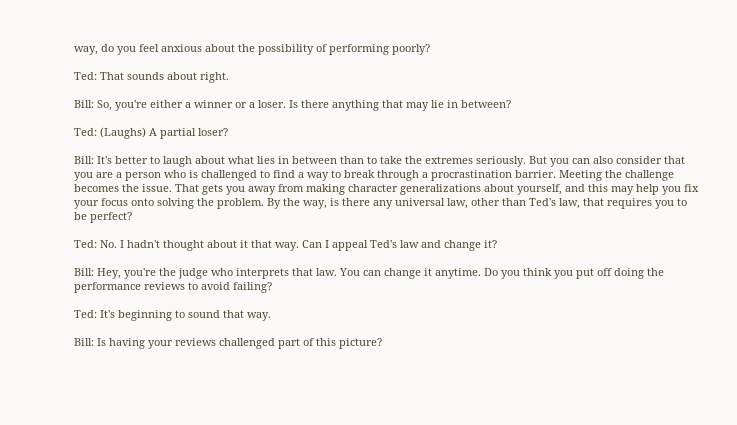way, do you feel anxious about the possibility of performing poorly?

Ted: That sounds about right.

Bill: So, you're either a winner or a loser. Is there anything that may lie in between?

Ted: (Laughs) A partial loser?

Bill: It's better to laugh about what lies in between than to take the extremes seriously. But you can also consider that you are a person who is challenged to find a way to break through a procrastination barrier. Meeting the challenge becomes the issue. That gets you away from making character generalizations about yourself, and this may help you fix your focus onto solving the problem. By the way, is there any universal law, other than Ted's law, that requires you to be perfect?

Ted: No. I hadn't thought about it that way. Can I appeal Ted's law and change it?

Bill: Hey, you're the judge who interprets that law. You can change it anytime. Do you think you put off doing the performance reviews to avoid failing?

Ted: It's beginning to sound that way.

Bill: Is having your reviews challenged part of this picture?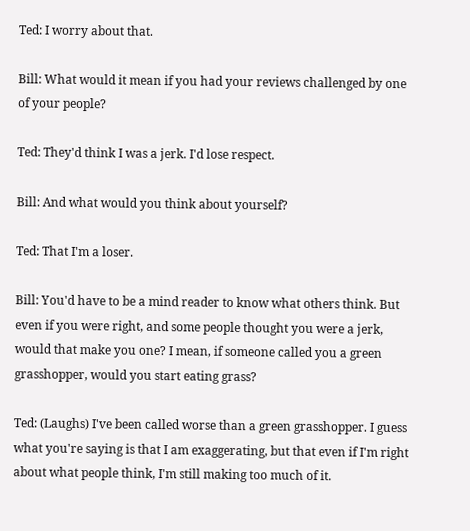Ted: I worry about that.

Bill: What would it mean if you had your reviews challenged by one of your people?

Ted: They'd think I was a jerk. I'd lose respect.

Bill: And what would you think about yourself?

Ted: That I'm a loser.

Bill: You'd have to be a mind reader to know what others think. But even if you were right, and some people thought you were a jerk, would that make you one? I mean, if someone called you a green grasshopper, would you start eating grass?

Ted: (Laughs) I've been called worse than a green grasshopper. I guess what you're saying is that I am exaggerating, but that even if I'm right about what people think, I'm still making too much of it.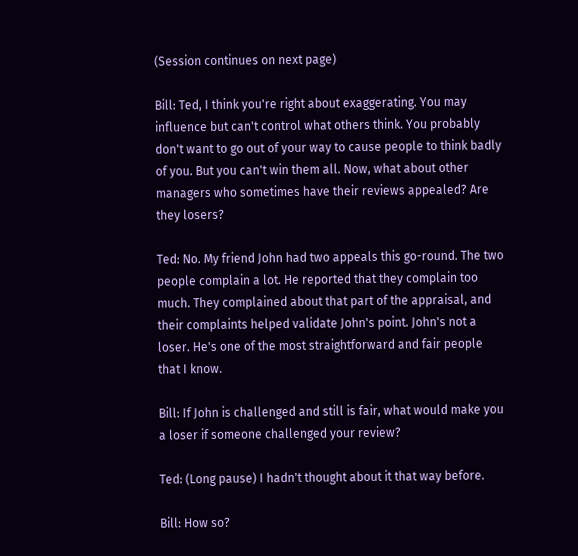(Session continues on next page)

Bill: Ted, I think you're right about exaggerating. You may influence but can't control what others think. You probably don't want to go out of your way to cause people to think badly of you. But you can't win them all. Now, what about other managers who sometimes have their reviews appealed? Are they losers?

Ted: No. My friend John had two appeals this go-round. The two people complain a lot. He reported that they complain too much. They complained about that part of the appraisal, and their complaints helped validate John's point. John's not a loser. He's one of the most straightforward and fair people that I know.

Bill: If John is challenged and still is fair, what would make you a loser if someone challenged your review?

Ted: (Long pause) I hadn't thought about it that way before.

Bill: How so?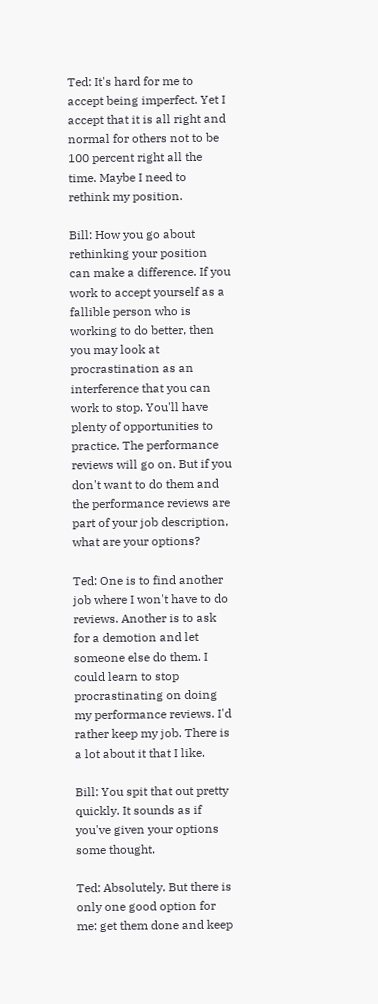Ted: It's hard for me to accept being imperfect. Yet I accept that it is all right and normal for others not to be 100 percent right all the time. Maybe I need to rethink my position.

Bill: How you go about rethinking your position can make a difference. If you work to accept yourself as a fallible person who is working to do better, then you may look at procrastination as an interference that you can work to stop. You'll have plenty of opportunities to practice. The performance reviews will go on. But if you don't want to do them and the performance reviews are part of your job description, what are your options?

Ted: One is to find another job where I won't have to do reviews. Another is to ask for a demotion and let someone else do them. I could learn to stop procrastinating on doing my performance reviews. I'd rather keep my job. There is a lot about it that I like.

Bill: You spit that out pretty quickly. It sounds as if you've given your options some thought.

Ted: Absolutely. But there is only one good option for me: get them done and keep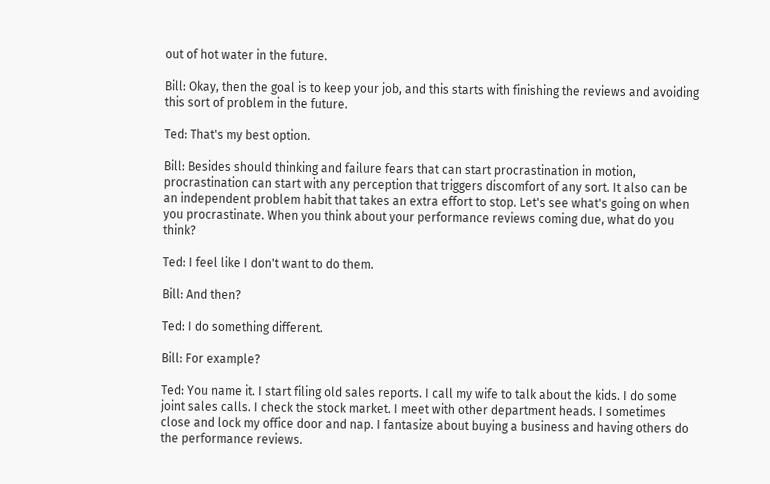out of hot water in the future.

Bill: Okay, then the goal is to keep your job, and this starts with finishing the reviews and avoiding this sort of problem in the future.

Ted: That's my best option.

Bill: Besides should thinking and failure fears that can start procrastination in motion, procrastination can start with any perception that triggers discomfort of any sort. It also can be an independent problem habit that takes an extra effort to stop. Let's see what's going on when you procrastinate. When you think about your performance reviews coming due, what do you think?

Ted: I feel like I don't want to do them.

Bill: And then?

Ted: I do something different.

Bill: For example?

Ted: You name it. I start filing old sales reports. I call my wife to talk about the kids. I do some joint sales calls. I check the stock market. I meet with other department heads. I sometimes close and lock my office door and nap. I fantasize about buying a business and having others do the performance reviews.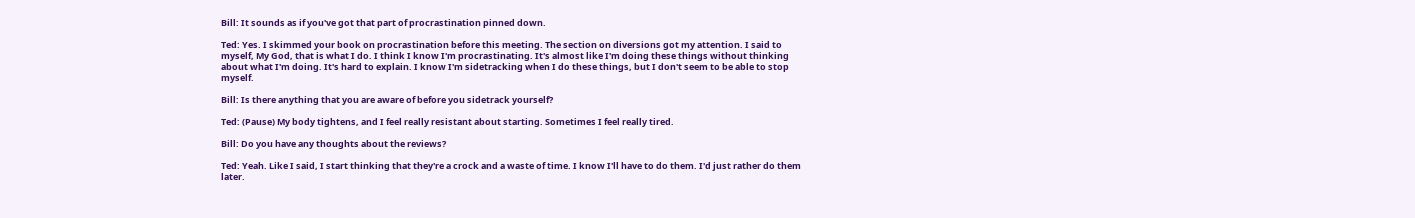Bill: It sounds as if you've got that part of procrastination pinned down.

Ted: Yes. I skimmed your book on procrastination before this meeting. The section on diversions got my attention. I said to myself, My God, that is what I do. I think I know I'm procrastinating. It's almost like I'm doing these things without thinking about what I'm doing. It's hard to explain. I know I'm sidetracking when I do these things, but I don't seem to be able to stop myself.

Bill: Is there anything that you are aware of before you sidetrack yourself?

Ted: (Pause) My body tightens, and I feel really resistant about starting. Sometimes I feel really tired.

Bill: Do you have any thoughts about the reviews?

Ted: Yeah. Like I said, I start thinking that they're a crock and a waste of time. I know I'll have to do them. I'd just rather do them later.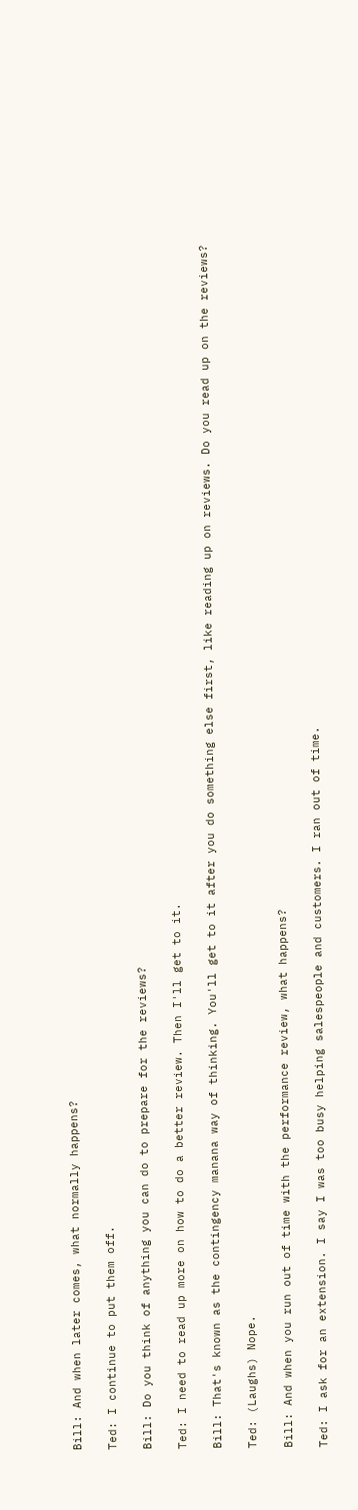Bill: And when later comes, what normally happens?

Ted: I continue to put them off.

Bill: Do you think of anything you can do to prepare for the reviews?

Ted: I need to read up more on how to do a better review. Then I'll get to it.

Bill: That's known as the contingency manana way of thinking. You'll get to it after you do something else first, like reading up on reviews. Do you read up on the reviews?

Ted: (Laughs) Nope.

Bill: And when you run out of time with the performance review, what happens?

Ted: I ask for an extension. I say I was too busy helping salespeople and customers. I ran out of time.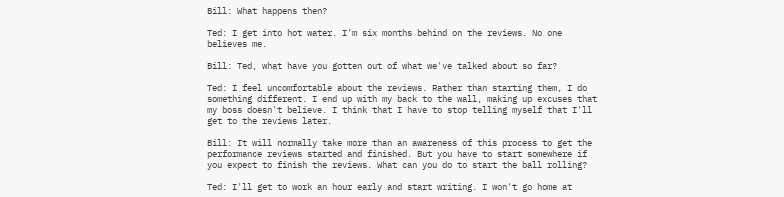Bill: What happens then?

Ted: I get into hot water. I'm six months behind on the reviews. No one believes me.

Bill: Ted, what have you gotten out of what we've talked about so far?

Ted: I feel uncomfortable about the reviews. Rather than starting them, I do something different. I end up with my back to the wall, making up excuses that my boss doesn't believe. I think that I have to stop telling myself that I'll get to the reviews later.

Bill: It will normally take more than an awareness of this process to get the performance reviews started and finished. But you have to start somewhere if you expect to finish the reviews. What can you do to start the ball rolling?

Ted: I'll get to work an hour early and start writing. I won't go home at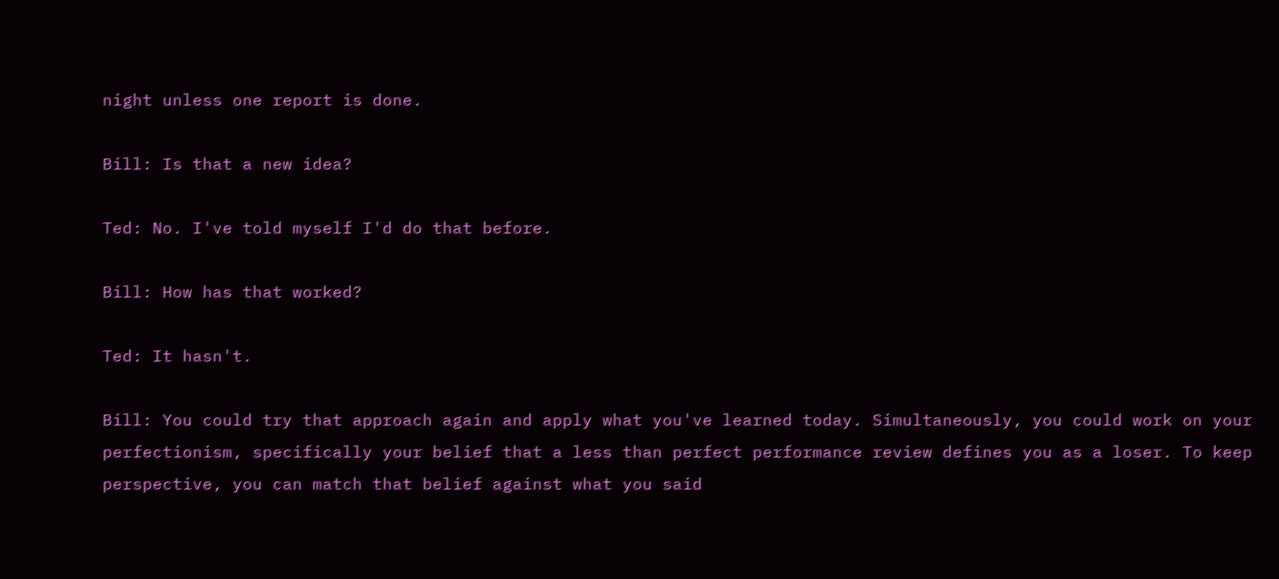night unless one report is done.

Bill: Is that a new idea?

Ted: No. I've told myself I'd do that before.

Bill: How has that worked?

Ted: It hasn't.

Bill: You could try that approach again and apply what you've learned today. Simultaneously, you could work on your perfectionism, specifically your belief that a less than perfect performance review defines you as a loser. To keep perspective, you can match that belief against what you said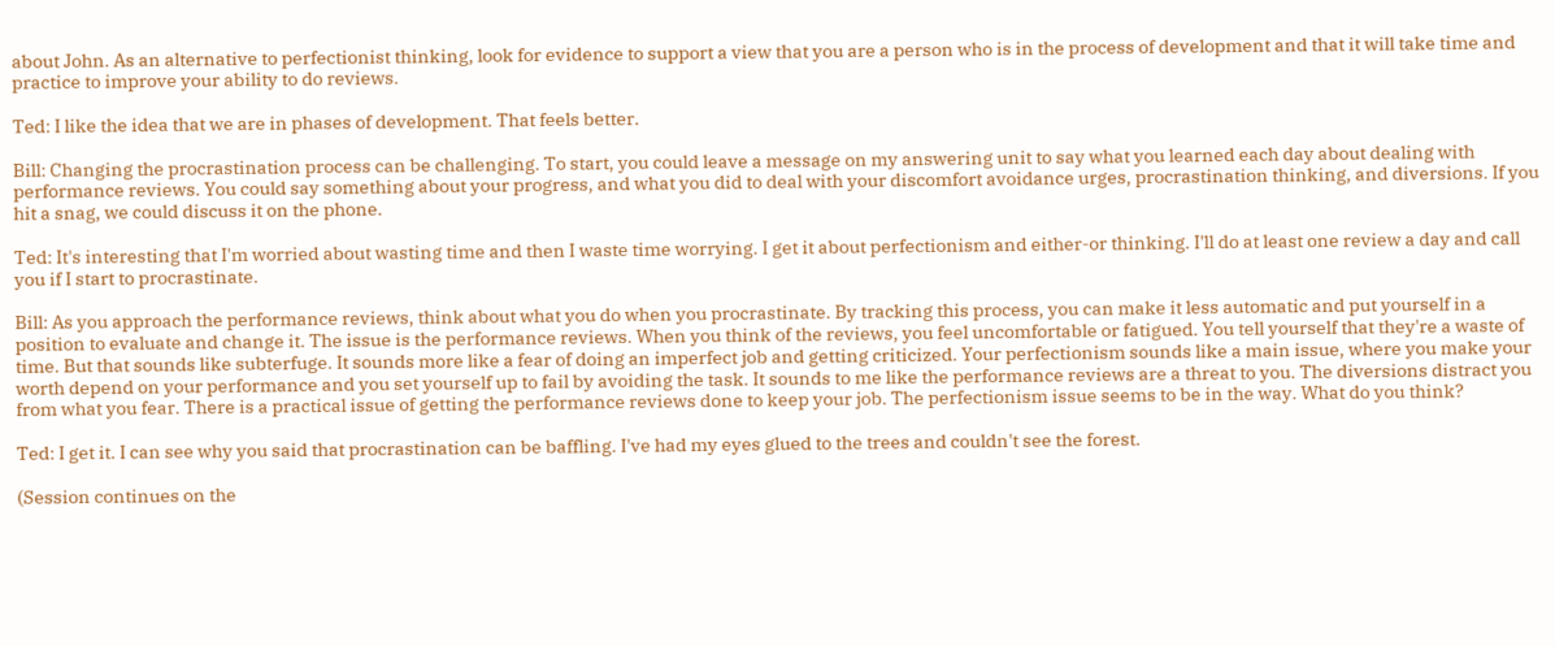about John. As an alternative to perfectionist thinking, look for evidence to support a view that you are a person who is in the process of development and that it will take time and practice to improve your ability to do reviews.

Ted: I like the idea that we are in phases of development. That feels better.

Bill: Changing the procrastination process can be challenging. To start, you could leave a message on my answering unit to say what you learned each day about dealing with performance reviews. You could say something about your progress, and what you did to deal with your discomfort avoidance urges, procrastination thinking, and diversions. If you hit a snag, we could discuss it on the phone.

Ted: It's interesting that I'm worried about wasting time and then I waste time worrying. I get it about perfectionism and either-or thinking. I'll do at least one review a day and call you if I start to procrastinate.

Bill: As you approach the performance reviews, think about what you do when you procrastinate. By tracking this process, you can make it less automatic and put yourself in a position to evaluate and change it. The issue is the performance reviews. When you think of the reviews, you feel uncomfortable or fatigued. You tell yourself that they're a waste of time. But that sounds like subterfuge. It sounds more like a fear of doing an imperfect job and getting criticized. Your perfectionism sounds like a main issue, where you make your worth depend on your performance and you set yourself up to fail by avoiding the task. It sounds to me like the performance reviews are a threat to you. The diversions distract you from what you fear. There is a practical issue of getting the performance reviews done to keep your job. The perfectionism issue seems to be in the way. What do you think?

Ted: I get it. I can see why you said that procrastination can be baffling. I've had my eyes glued to the trees and couldn't see the forest.

(Session continues on the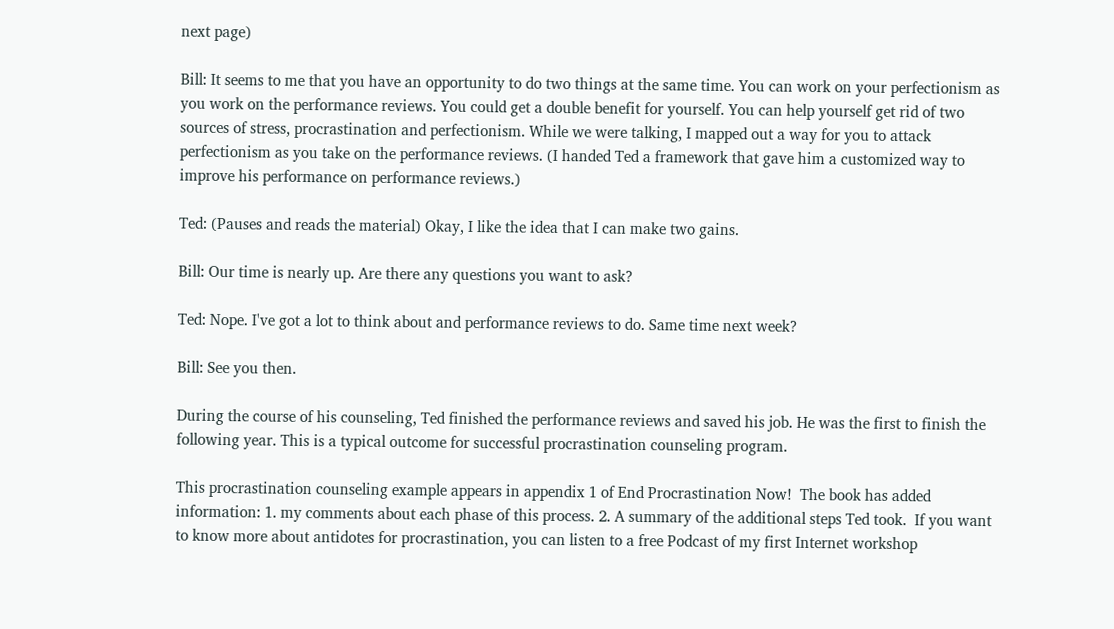next page)

Bill: It seems to me that you have an opportunity to do two things at the same time. You can work on your perfectionism as you work on the performance reviews. You could get a double benefit for yourself. You can help yourself get rid of two sources of stress, procrastination and perfectionism. While we were talking, I mapped out a way for you to attack perfectionism as you take on the performance reviews. (I handed Ted a framework that gave him a customized way to improve his performance on performance reviews.)

Ted: (Pauses and reads the material) Okay, I like the idea that I can make two gains.

Bill: Our time is nearly up. Are there any questions you want to ask?

Ted: Nope. I've got a lot to think about and performance reviews to do. Same time next week?

Bill: See you then.

During the course of his counseling, Ted finished the performance reviews and saved his job. He was the first to finish the following year. This is a typical outcome for successful procrastination counseling program.

This procrastination counseling example appears in appendix 1 of End Procrastination Now!  The book has added information: 1. my comments about each phase of this process. 2. A summary of the additional steps Ted took.  If you want to know more about antidotes for procrastination, you can listen to a free Podcast of my first Internet workshop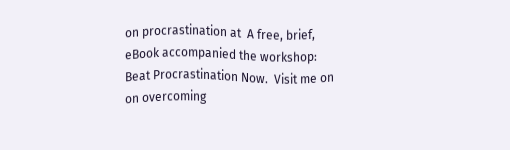on procrastination at  A free, brief, eBook accompanied the workshop: Beat Procrastination Now.  Visit me on on overcoming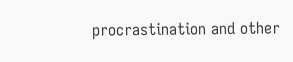procrastination and other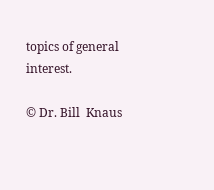topics of general interest.

© Dr. Bill  Knaus